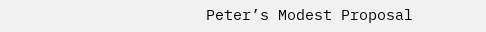Peter’s Modest Proposal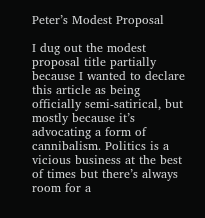Peter’s Modest Proposal

I dug out the modest proposal title partially because I wanted to declare this article as being officially semi-satirical, but mostly because it’s advocating a form of cannibalism. Politics is a vicious business at the best of times but there’s always room for a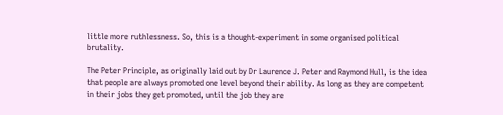little more ruthlessness. So, this is a thought-experiment in some organised political brutality.

The Peter Principle, as originally laid out by Dr Laurence J. Peter and Raymond Hull, is the idea that people are always promoted one level beyond their ability. As long as they are competent in their jobs they get promoted, until the job they are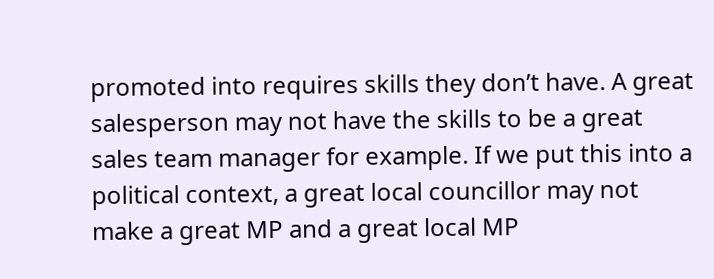promoted into requires skills they don’t have. A great salesperson may not have the skills to be a great sales team manager for example. If we put this into a political context, a great local councillor may not make a great MP and a great local MP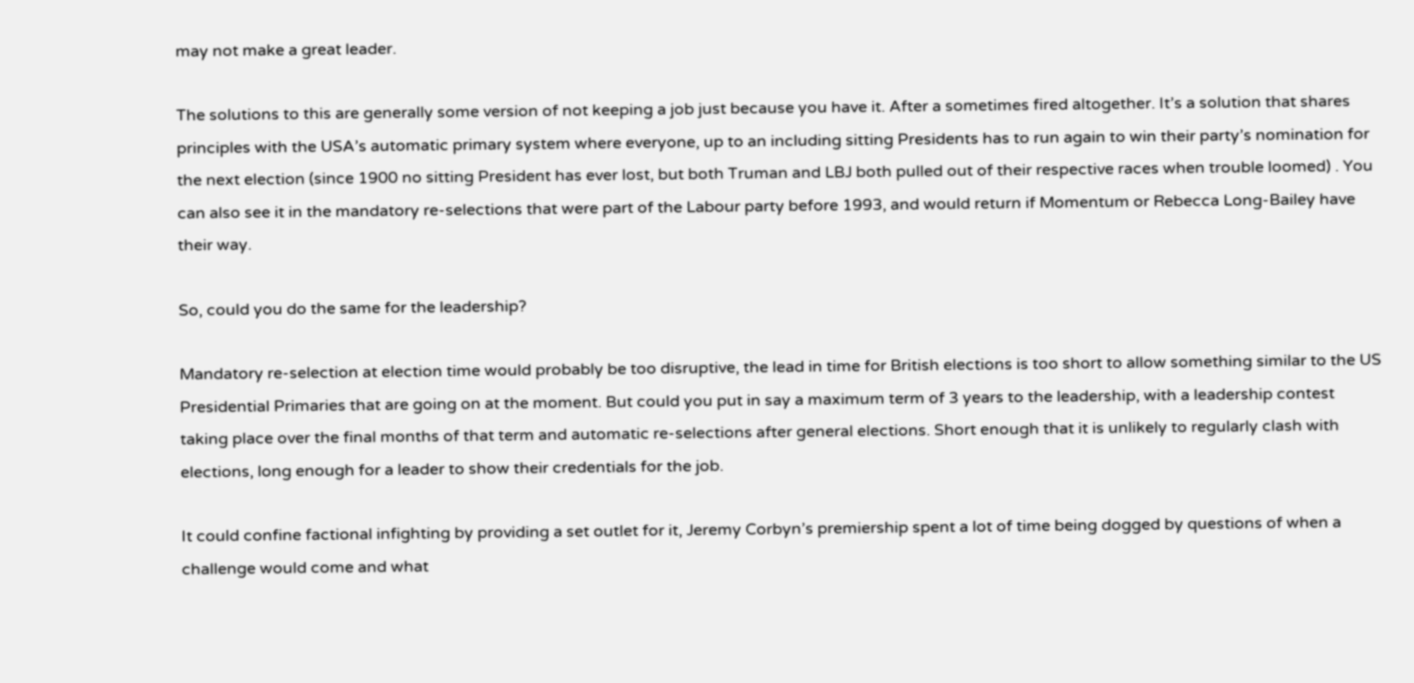may not make a great leader.

The solutions to this are generally some version of not keeping a job just because you have it. After a sometimes fired altogether. It’s a solution that shares principles with the USA’s automatic primary system where everyone, up to an including sitting Presidents has to run again to win their party’s nomination for the next election (since 1900 no sitting President has ever lost, but both Truman and LBJ both pulled out of their respective races when trouble loomed) . You can also see it in the mandatory re-selections that were part of the Labour party before 1993, and would return if Momentum or Rebecca Long-Bailey have their way.

So, could you do the same for the leadership?

Mandatory re-selection at election time would probably be too disruptive, the lead in time for British elections is too short to allow something similar to the US Presidential Primaries that are going on at the moment. But could you put in say a maximum term of 3 years to the leadership, with a leadership contest taking place over the final months of that term and automatic re-selections after general elections. Short enough that it is unlikely to regularly clash with elections, long enough for a leader to show their credentials for the job.

It could confine factional infighting by providing a set outlet for it, Jeremy Corbyn’s premiership spent a lot of time being dogged by questions of when a challenge would come and what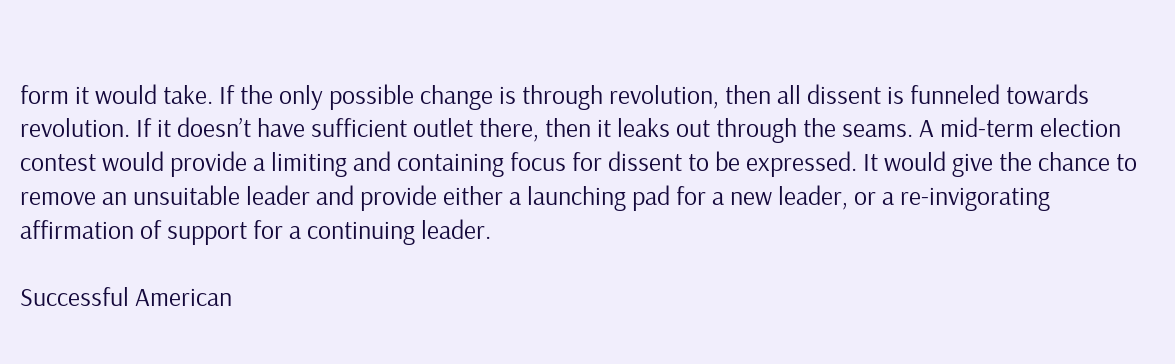form it would take. If the only possible change is through revolution, then all dissent is funneled towards revolution. If it doesn’t have sufficient outlet there, then it leaks out through the seams. A mid-term election contest would provide a limiting and containing focus for dissent to be expressed. It would give the chance to remove an unsuitable leader and provide either a launching pad for a new leader, or a re-invigorating affirmation of support for a continuing leader.

Successful American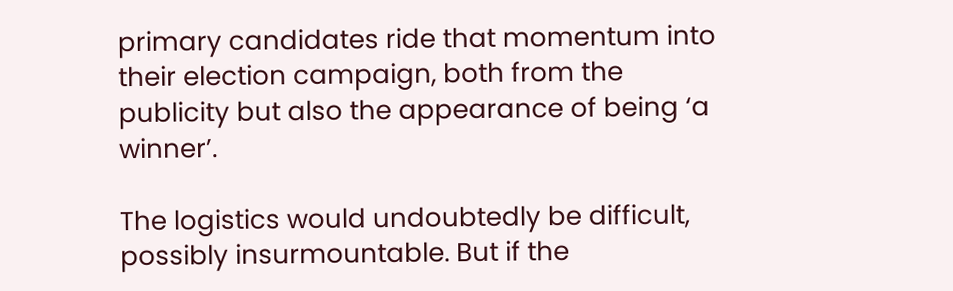primary candidates ride that momentum into their election campaign, both from the publicity but also the appearance of being ‘a winner’.

The logistics would undoubtedly be difficult, possibly insurmountable. But if the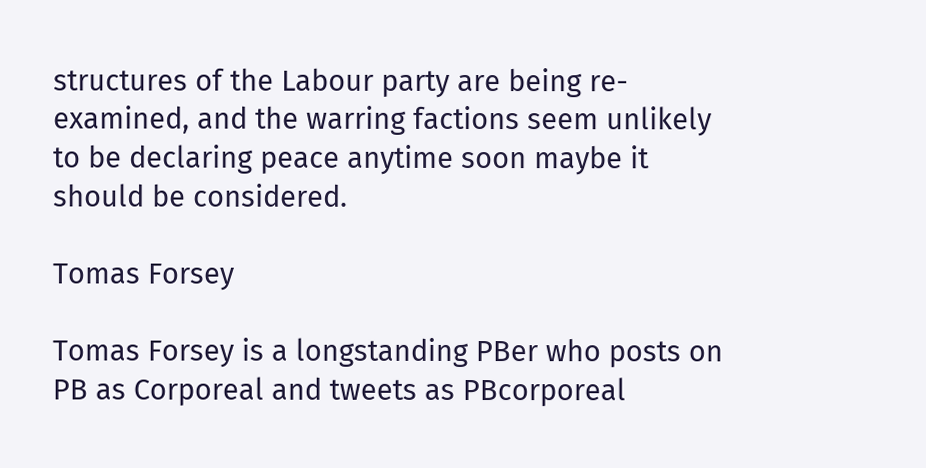structures of the Labour party are being re-examined, and the warring factions seem unlikely to be declaring peace anytime soon maybe it should be considered.

Tomas Forsey

Tomas Forsey is a longstanding PBer who posts on PB as Corporeal and tweets as PBcorporeal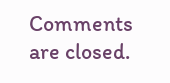Comments are closed.